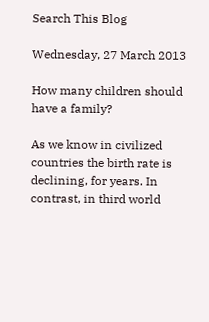Search This Blog

Wednesday, 27 March 2013

How many children should have a family?

As we know in civilized countries the birth rate is declining, for years. In contrast, in third world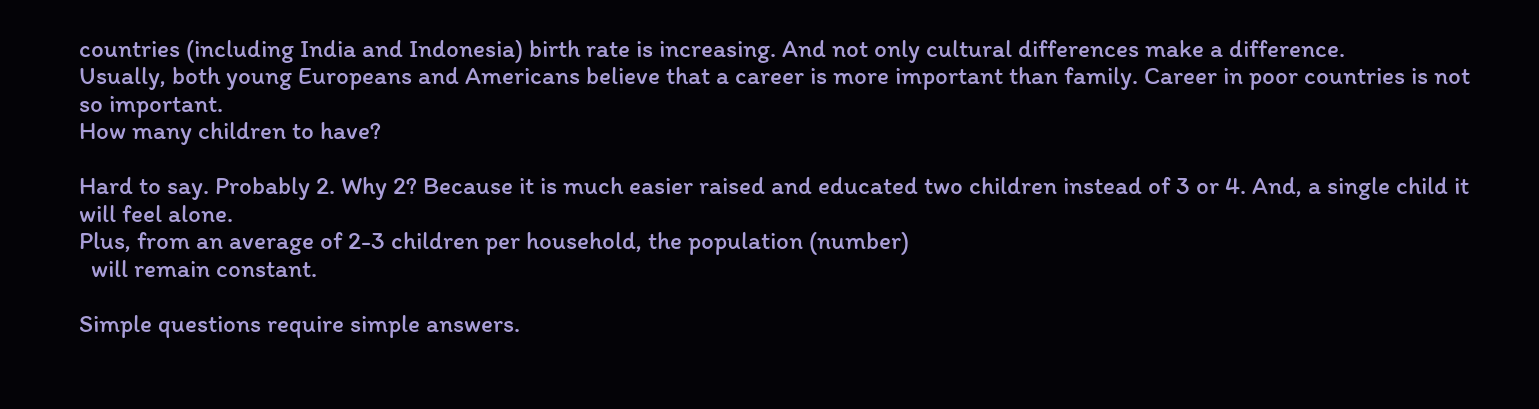countries (including India and Indonesia) birth rate is increasing. And not only cultural differences make a difference.
Usually, both young Europeans and Americans believe that a career is more important than family. Career in poor countries is not so important.
How many children to have?

Hard to say. Probably 2. Why 2? Because it is much easier raised and educated two children instead of 3 or 4. And, a single child it will feel alone.
Plus, from an average of 2-3 children per household, the population (number)
  will remain constant.

Simple questions require simple answers.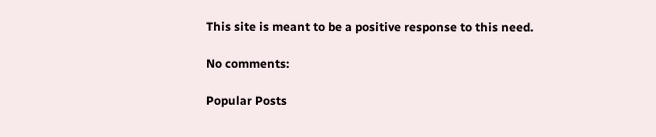This site is meant to be a positive response to this need.

No comments:

Popular Posts